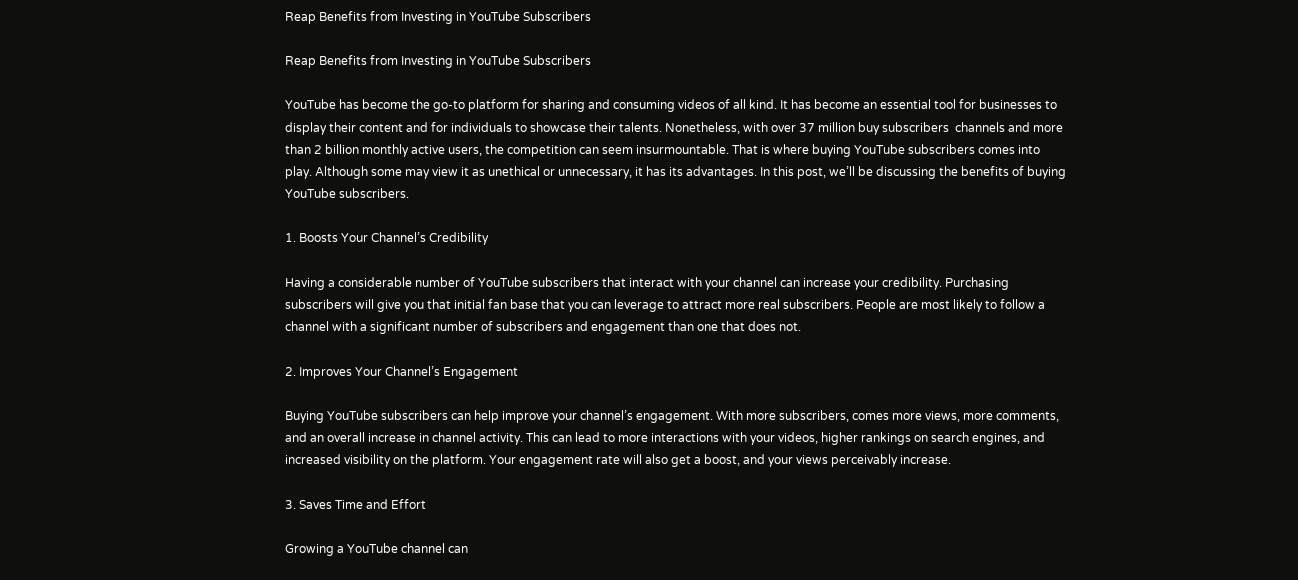Reap Benefits from Investing in YouTube Subscribers

Reap Benefits from Investing in YouTube Subscribers

YouTube has become the go-to platform for sharing and consuming videos of all kind. It has become an essential tool for businesses to display their content and for individuals to showcase their talents. Nonetheless, with over 37 million buy subscribers  channels and more than 2 billion monthly active users, the competition can seem insurmountable. That is where buying YouTube subscribers comes into play. Although some may view it as unethical or unnecessary, it has its advantages. In this post, we’ll be discussing the benefits of buying YouTube subscribers.

1. Boosts Your Channel’s Credibility

Having a considerable number of YouTube subscribers that interact with your channel can increase your credibility. Purchasing subscribers will give you that initial fan base that you can leverage to attract more real subscribers. People are most likely to follow a channel with a significant number of subscribers and engagement than one that does not.

2. Improves Your Channel’s Engagement

Buying YouTube subscribers can help improve your channel’s engagement. With more subscribers, comes more views, more comments, and an overall increase in channel activity. This can lead to more interactions with your videos, higher rankings on search engines, and increased visibility on the platform. Your engagement rate will also get a boost, and your views perceivably increase.

3. Saves Time and Effort

Growing a YouTube channel can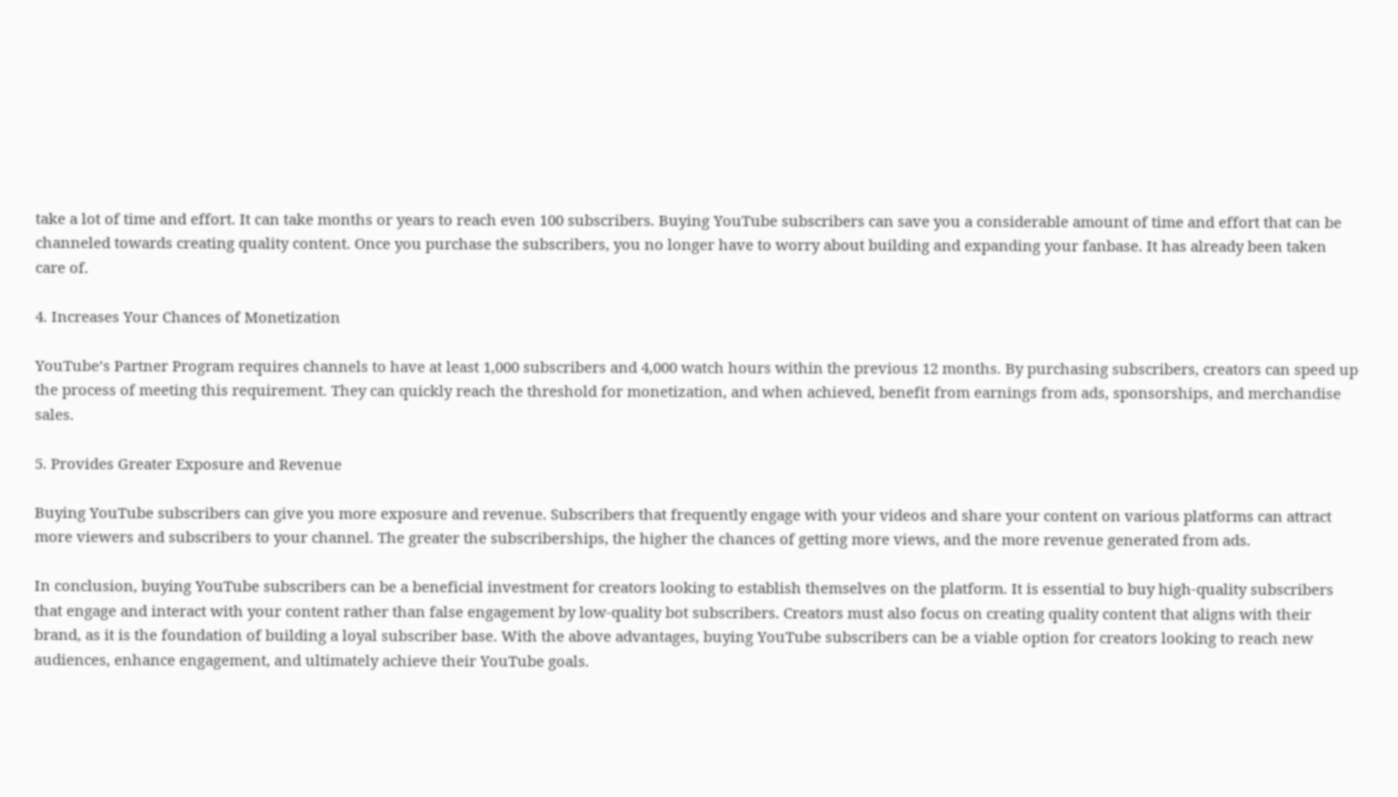take a lot of time and effort. It can take months or years to reach even 100 subscribers. Buying YouTube subscribers can save you a considerable amount of time and effort that can be channeled towards creating quality content. Once you purchase the subscribers, you no longer have to worry about building and expanding your fanbase. It has already been taken care of.

4. Increases Your Chances of Monetization

YouTube’s Partner Program requires channels to have at least 1,000 subscribers and 4,000 watch hours within the previous 12 months. By purchasing subscribers, creators can speed up the process of meeting this requirement. They can quickly reach the threshold for monetization, and when achieved, benefit from earnings from ads, sponsorships, and merchandise sales.

5. Provides Greater Exposure and Revenue

Buying YouTube subscribers can give you more exposure and revenue. Subscribers that frequently engage with your videos and share your content on various platforms can attract more viewers and subscribers to your channel. The greater the subscriberships, the higher the chances of getting more views, and the more revenue generated from ads.

In conclusion, buying YouTube subscribers can be a beneficial investment for creators looking to establish themselves on the platform. It is essential to buy high-quality subscribers that engage and interact with your content rather than false engagement by low-quality bot subscribers. Creators must also focus on creating quality content that aligns with their brand, as it is the foundation of building a loyal subscriber base. With the above advantages, buying YouTube subscribers can be a viable option for creators looking to reach new audiences, enhance engagement, and ultimately achieve their YouTube goals.